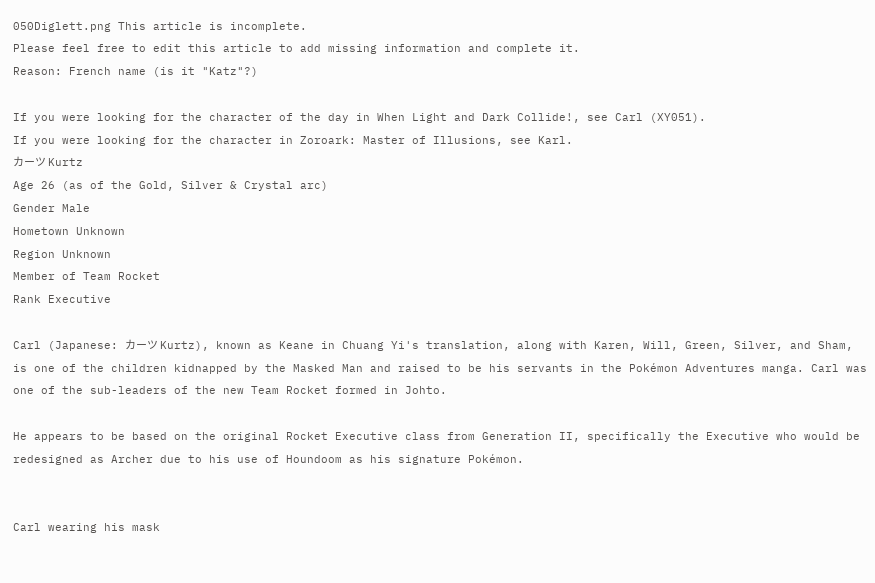050Diglett.png This article is incomplete.
Please feel free to edit this article to add missing information and complete it.
Reason: French name (is it "Katz"?)

If you were looking for the character of the day in When Light and Dark Collide!, see Carl (XY051).
If you were looking for the character in Zoroark: Master of Illusions, see Karl.
カーツ Kurtz
Age 26 (as of the Gold, Silver & Crystal arc)
Gender Male
Hometown Unknown
Region Unknown
Member of Team Rocket
Rank Executive

Carl (Japanese: カーツ Kurtz), known as Keane in Chuang Yi's translation, along with Karen, Will, Green, Silver, and Sham, is one of the children kidnapped by the Masked Man and raised to be his servants in the Pokémon Adventures manga. Carl was one of the sub-leaders of the new Team Rocket formed in Johto.

He appears to be based on the original Rocket Executive class from Generation II, specifically the Executive who would be redesigned as Archer due to his use of Houndoom as his signature Pokémon.


Carl wearing his mask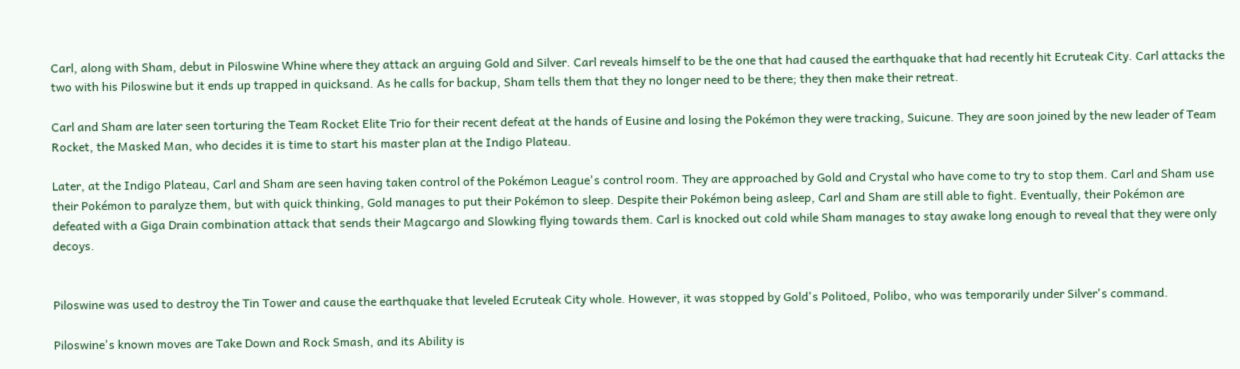Carl, along with Sham, debut in Piloswine Whine where they attack an arguing Gold and Silver. Carl reveals himself to be the one that had caused the earthquake that had recently hit Ecruteak City. Carl attacks the two with his Piloswine but it ends up trapped in quicksand. As he calls for backup, Sham tells them that they no longer need to be there; they then make their retreat.

Carl and Sham are later seen torturing the Team Rocket Elite Trio for their recent defeat at the hands of Eusine and losing the Pokémon they were tracking, Suicune. They are soon joined by the new leader of Team Rocket, the Masked Man, who decides it is time to start his master plan at the Indigo Plateau.

Later, at the Indigo Plateau, Carl and Sham are seen having taken control of the Pokémon League's control room. They are approached by Gold and Crystal who have come to try to stop them. Carl and Sham use their Pokémon to paralyze them, but with quick thinking, Gold manages to put their Pokémon to sleep. Despite their Pokémon being asleep, Carl and Sham are still able to fight. Eventually, their Pokémon are defeated with a Giga Drain combination attack that sends their Magcargo and Slowking flying towards them. Carl is knocked out cold while Sham manages to stay awake long enough to reveal that they were only decoys.


Piloswine was used to destroy the Tin Tower and cause the earthquake that leveled Ecruteak City whole. However, it was stopped by Gold's Politoed, Polibo, who was temporarily under Silver's command.

Piloswine's known moves are Take Down and Rock Smash, and its Ability is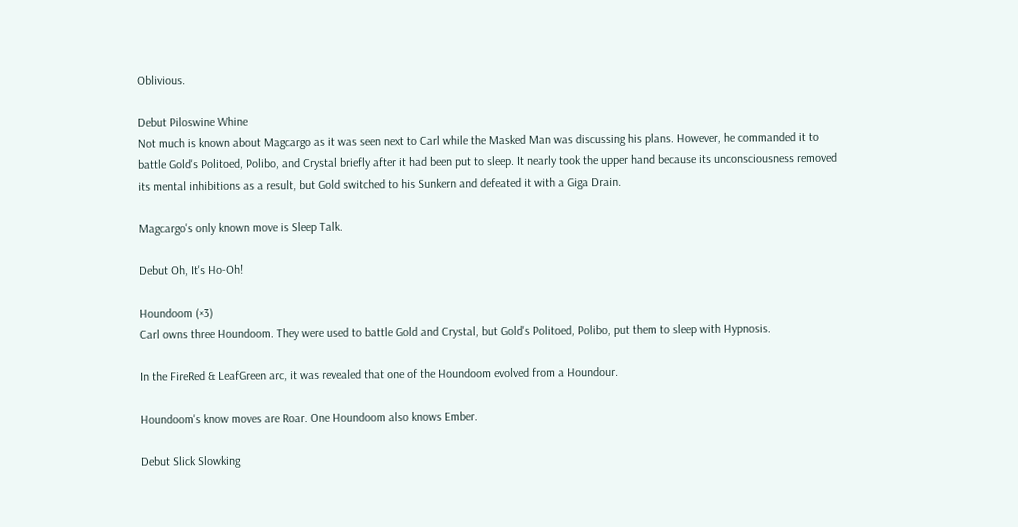Oblivious.

Debut Piloswine Whine
Not much is known about Magcargo as it was seen next to Carl while the Masked Man was discussing his plans. However, he commanded it to battle Gold's Politoed, Polibo, and Crystal briefly after it had been put to sleep. It nearly took the upper hand because its unconsciousness removed its mental inhibitions as a result, but Gold switched to his Sunkern and defeated it with a Giga Drain.

Magcargo's only known move is Sleep Talk.

Debut Oh, It's Ho-Oh!

Houndoom (×3)
Carl owns three Houndoom. They were used to battle Gold and Crystal, but Gold's Politoed, Polibo, put them to sleep with Hypnosis.

In the FireRed & LeafGreen arc, it was revealed that one of the Houndoom evolved from a Houndour.

Houndoom's know moves are Roar. One Houndoom also knows Ember.

Debut Slick Slowking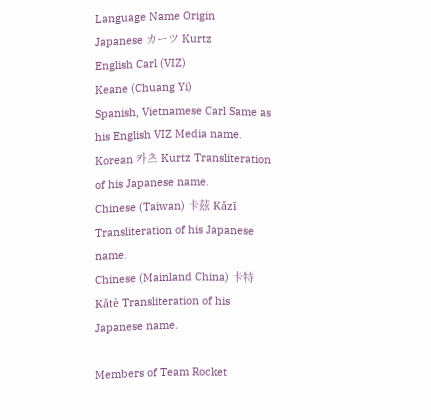Language Name Origin
Japanese カーツ Kurtz
English Carl (VIZ)
Keane (Chuang Yi)
Spanish, Vietnamese Carl Same as his English VIZ Media name.
Korean 카츠 Kurtz Transliteration of his Japanese name.
Chinese (Taiwan) 卡茲 Kǎzī Transliteration of his Japanese name.
Chinese (Mainland China) 卡特 Kǎtè Transliteration of his Japanese name.

Members of Team Rocket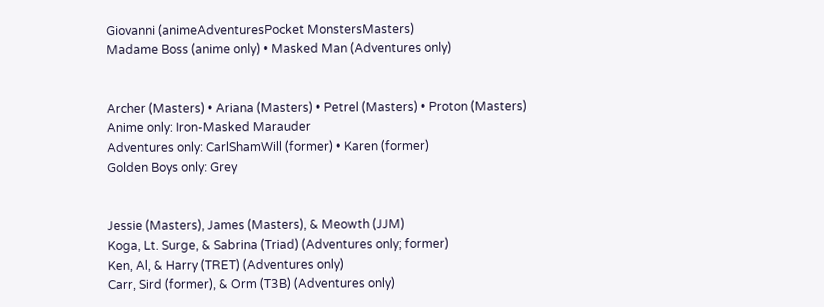Giovanni (animeAdventuresPocket MonstersMasters)
Madame Boss (anime only) • Masked Man (Adventures only)


Archer (Masters) • Ariana (Masters) • Petrel (Masters) • Proton (Masters)
Anime only: Iron-Masked Marauder
Adventures only: CarlShamWill (former) • Karen (former)
Golden Boys only: Grey


Jessie (Masters), James (Masters), & Meowth (JJM)
Koga, Lt. Surge, & Sabrina (Triad) (Adventures only; former)
Ken, Al, & Harry (TRET) (Adventures only)
Carr, Sird (former), & Orm (T3B) (Adventures only)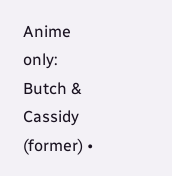Anime only: Butch & Cassidy (former) •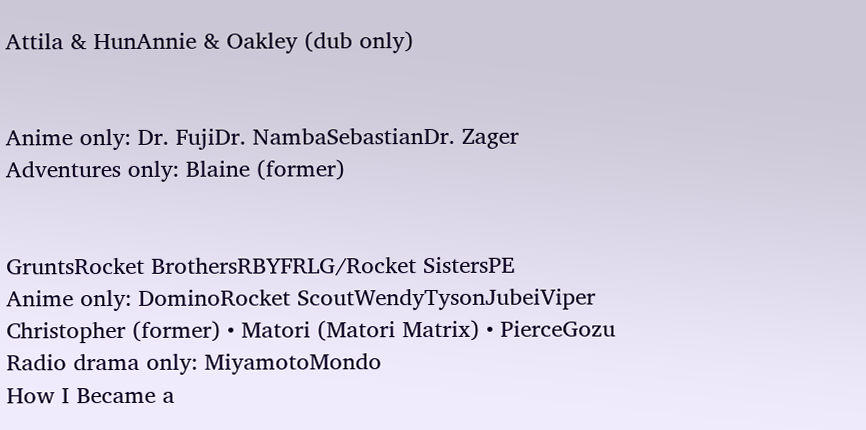Attila & HunAnnie & Oakley (dub only)


Anime only: Dr. FujiDr. NambaSebastianDr. Zager
Adventures only: Blaine (former)


GruntsRocket BrothersRBYFRLG/Rocket SistersPE
Anime only: DominoRocket ScoutWendyTysonJubeiViper
Christopher (former) • Matori (Matori Matrix) • PierceGozu
Radio drama only: MiyamotoMondo
How I Became a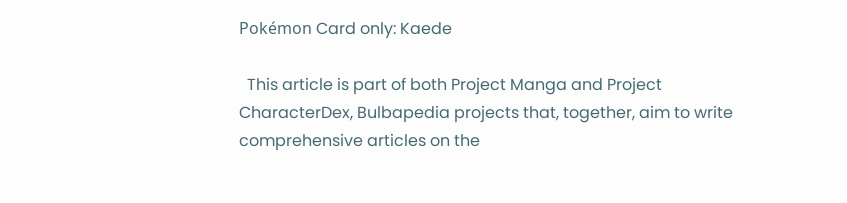Pokémon Card only: Kaede

  This article is part of both Project Manga and Project CharacterDex, Bulbapedia projects that, together, aim to write comprehensive articles on the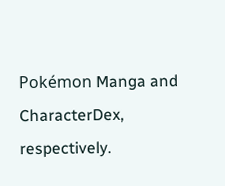Pokémon Manga and CharacterDex, respectively.